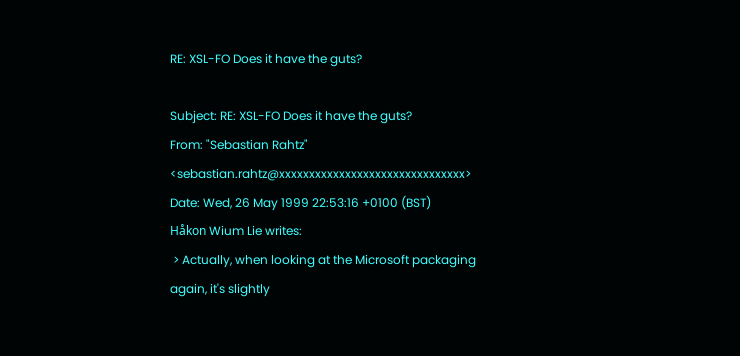RE: XSL-FO Does it have the guts?

Subject: RE: XSL-FO Does it have the guts?
From: "Sebastian Rahtz" <sebastian.rahtz@xxxxxxxxxxxxxxxxxxxxxxxxxxxxxxx>
Date: Wed, 26 May 1999 22:53:16 +0100 (BST)
Håkon Wium Lie writes:
 > Actually, when looking at the Microsoft packaging again, it's slightly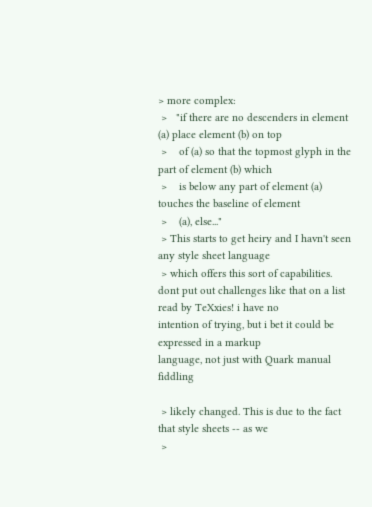> more complex:
 >   "if there are no descenders in element (a) place element (b) on top
 >    of (a) so that the topmost glyph in the part of element (b) which
 >    is below any part of element (a) touches the baseline of element
 >    (a), else..."
 > This starts to get heiry and I havn't seen any style sheet language
 > which offers this sort of capabilities.
dont put out challenges like that on a list read by TeXxies! i have no
intention of trying, but i bet it could be expressed in a markup
language, not just with Quark manual fiddling

 > likely changed. This is due to the fact that style sheets -- as we
 >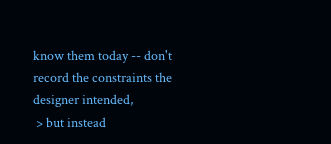know them today -- don't record the constraints the designer intended,
 > but instead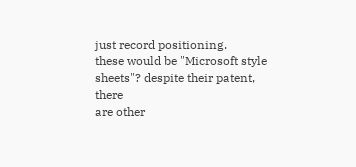just record positioning.
these would be "Microsoft style sheets"? despite their patent, there
are other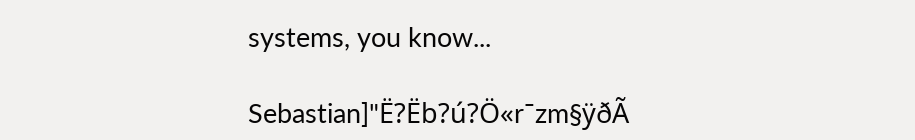systems, you know...

Sebastian]"Ë?Ëb?ú?Ö«r¯zm§ÿðÃ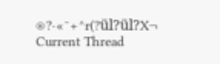®?·«¯+^r(?ül?ül?X¬
Current Thread